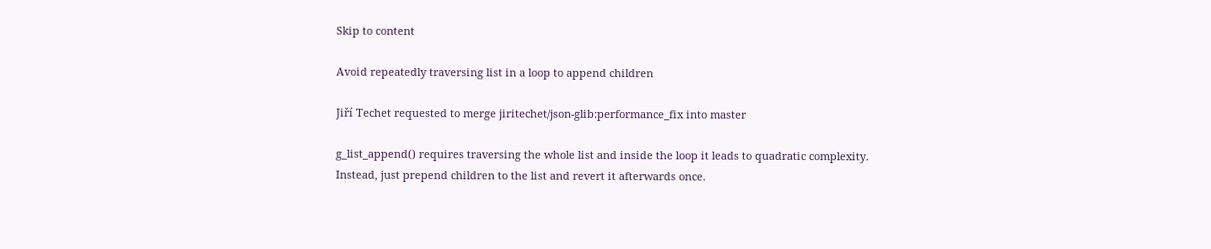Skip to content

Avoid repeatedly traversing list in a loop to append children

Jiří Techet requested to merge jiritechet/json-glib:performance_fix into master

g_list_append() requires traversing the whole list and inside the loop it leads to quadratic complexity. Instead, just prepend children to the list and revert it afterwards once.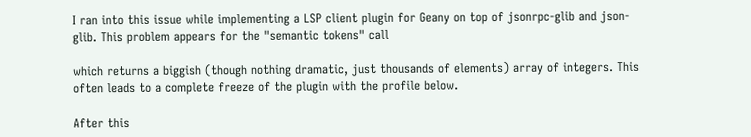I ran into this issue while implementing a LSP client plugin for Geany on top of jsonrpc-glib and json-glib. This problem appears for the "semantic tokens" call

which returns a biggish (though nothing dramatic, just thousands of elements) array of integers. This often leads to a complete freeze of the plugin with the profile below.

After this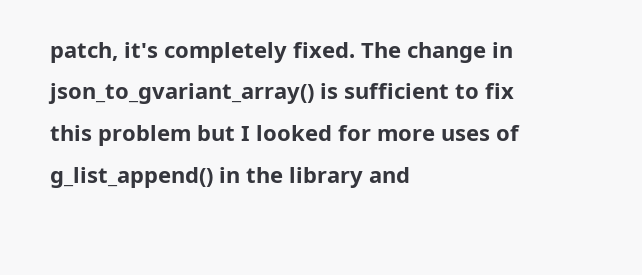patch, it's completely fixed. The change in json_to_gvariant_array() is sufficient to fix this problem but I looked for more uses of g_list_append() in the library and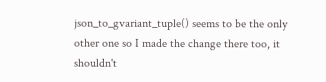json_to_gvariant_tuple() seems to be the only other one so I made the change there too, it shouldn't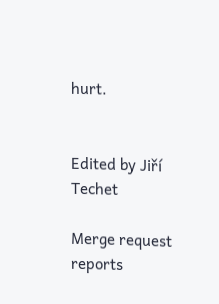hurt.


Edited by Jiří Techet

Merge request reports